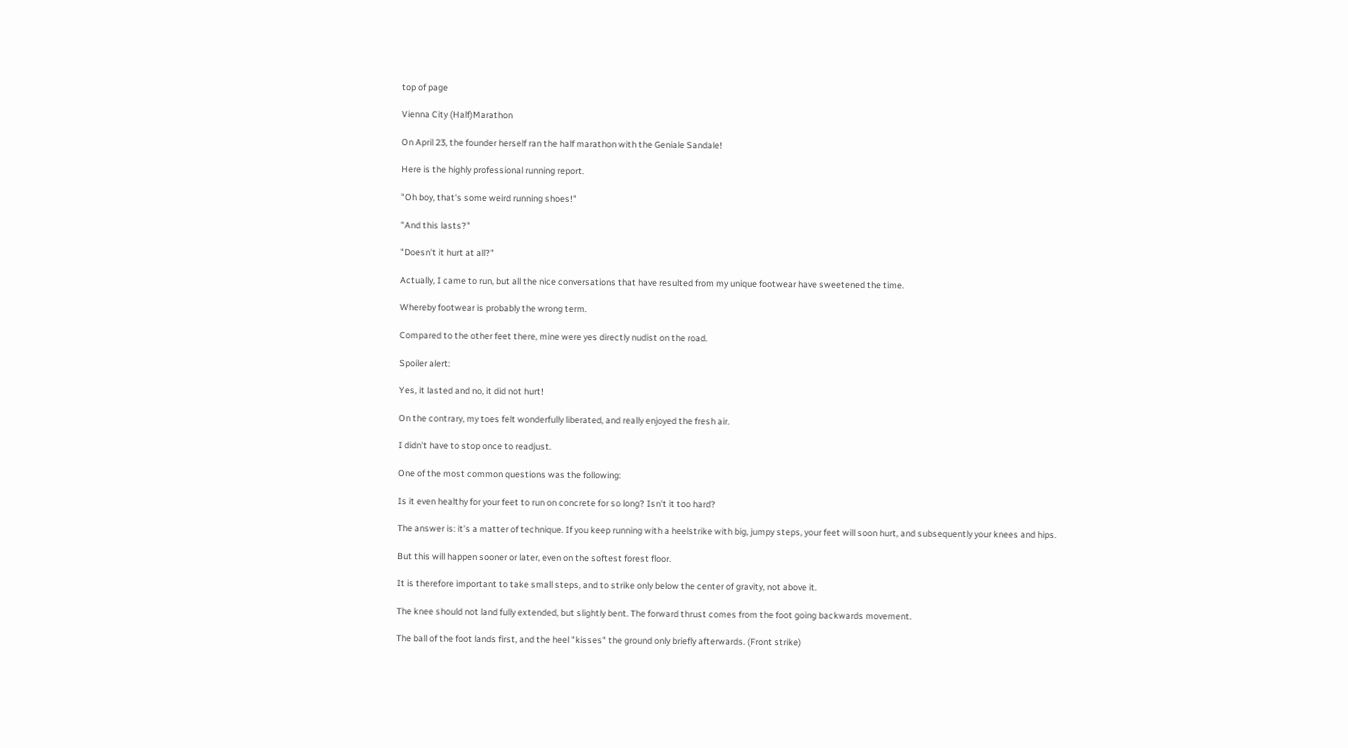top of page

Vienna City (Half)Marathon

On April 23, the founder herself ran the half marathon with the Geniale Sandale!

Here is the highly professional running report.

"Oh boy, that's some weird running shoes!"

"And this lasts?"

"Doesn't it hurt at all?"

Actually, I came to run, but all the nice conversations that have resulted from my unique footwear have sweetened the time.

Whereby footwear is probably the wrong term.

Compared to the other feet there, mine were yes directly nudist on the road.

Spoiler alert:

Yes, it lasted and no, it did not hurt!

On the contrary, my toes felt wonderfully liberated, and really enjoyed the fresh air.

I didn't have to stop once to readjust.

One of the most common questions was the following:

Is it even healthy for your feet to run on concrete for so long? Isn't it too hard?

The answer is: it's a matter of technique. If you keep running with a heelstrike with big, jumpy steps, your feet will soon hurt, and subsequently your knees and hips.

But this will happen sooner or later, even on the softest forest floor.

It is therefore important to take small steps, and to strike only below the center of gravity, not above it.

The knee should not land fully extended, but slightly bent. The forward thrust comes from the foot going backwards movement.

The ball of the foot lands first, and the heel "kisses" the ground only briefly afterwards. (Front strike)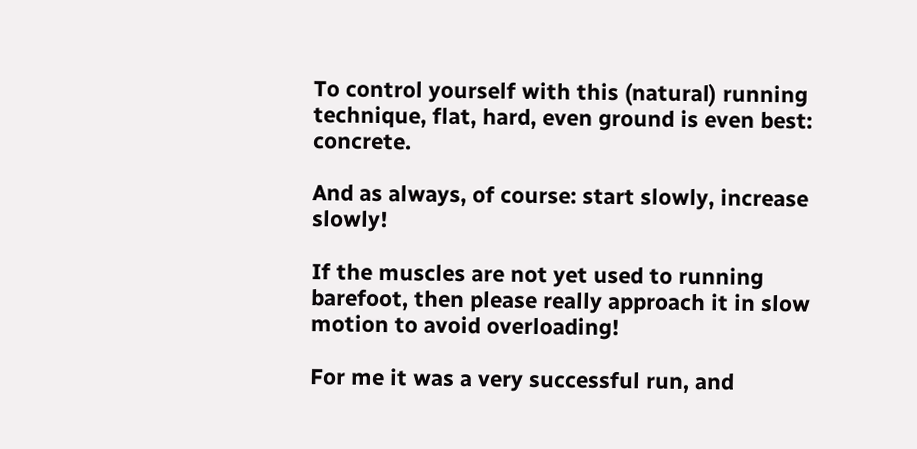To control yourself with this (natural) running technique, flat, hard, even ground is even best: concrete.

And as always, of course: start slowly, increase slowly!

If the muscles are not yet used to running barefoot, then please really approach it in slow motion to avoid overloading!

For me it was a very successful run, and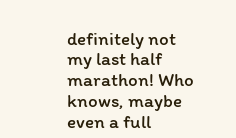definitely not my last half marathon! Who knows, maybe even a full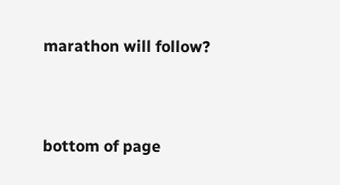marathon will follow?


bottom of page